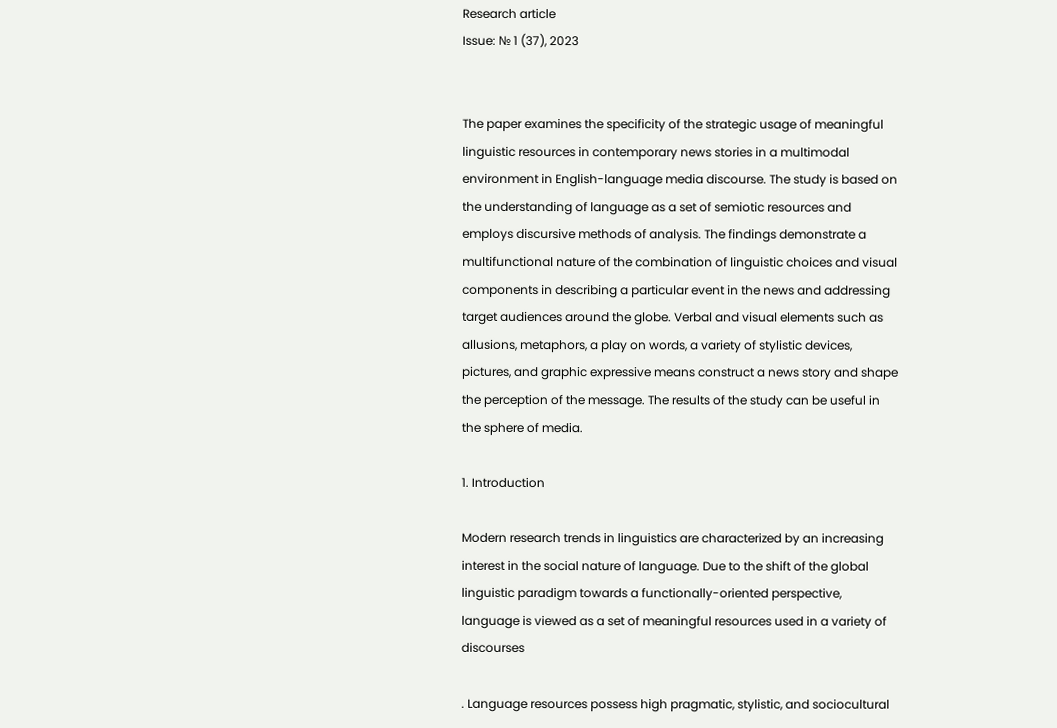Research article
Issue: № 1 (37), 2023


The paper examines the specificity of the strategic usage of meaningful linguistic resources in contemporary news stories in a multimodal environment in English-language media discourse. The study is based on the understanding of language as a set of semiotic resources and employs discursive methods of analysis. The findings demonstrate a multifunctional nature of the combination of linguistic choices and visual components in describing a particular event in the news and addressing target audiences around the globe. Verbal and visual elements such as allusions, metaphors, a play on words, a variety of stylistic devices, pictures, and graphic expressive means construct a news story and shape the perception of the message. The results of the study can be useful in the sphere of media.

1. Introduction

Modern research trends in linguistics are characterized by an increasing interest in the social nature of language. Due to the shift of the global linguistic paradigm towards a functionally-oriented perspective, language is viewed as a set of meaningful resources used in a variety of discourses

. Language resources possess high pragmatic, stylistic, and sociocultural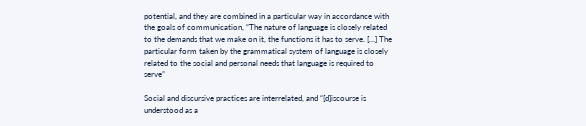potential, and they are combined in a particular way in accordance with the goals of communication, “The nature of language is closely related to the demands that we make on it, the functions it has to serve. […] The particular form taken by the grammatical system of language is closely related to the social and personal needs that language is required to serve”

Social and discursive practices are interrelated, and “[d]iscourse is understood as a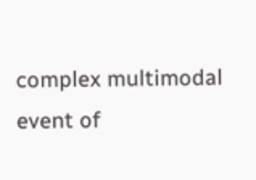complex multimodal event of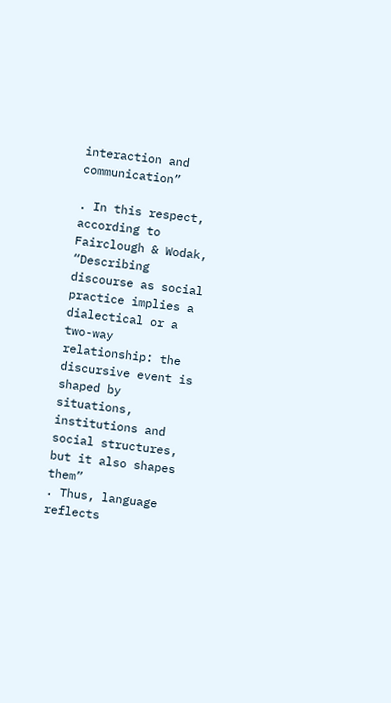interaction and communication”

. In this respect, according to Fairclough & Wodak, “Describing discourse as social practice implies a dialectical or a two-way relationship: the discursive event is shaped by situations, institutions and social structures, but it also shapes them”
. Thus, language reflects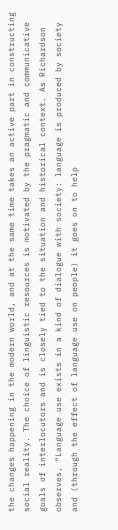the changes happening in the modern world, and at the same time takes an active part in constructing social reality. The choice of linguistic resources is motivated by the pragmatic and communicative goals of interlocutors and is closely tied to the situation and historical context. As Richardson observes, “Language use exists in a kind of dialogue with society: language is produced by society and (through the effect of language use on people) it goes on to help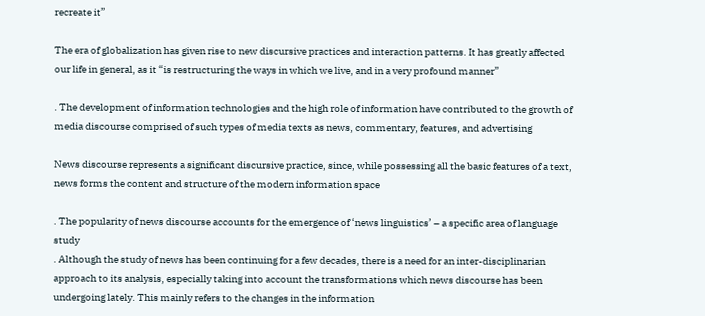recreate it”

The era of globalization has given rise to new discursive practices and interaction patterns. It has greatly affected our life in general, as it “is restructuring the ways in which we live, and in a very profound manner”

. The development of information technologies and the high role of information have contributed to the growth of media discourse comprised of such types of media texts as news, commentary, features, and advertising

News discourse represents a significant discursive practice, since, while possessing all the basic features of a text, news forms the content and structure of the modern information space

. The popularity of news discourse accounts for the emergence of ‘news linguistics’ – a specific area of language study
. Although the study of news has been continuing for a few decades, there is a need for an inter-disciplinarian approach to its analysis, especially taking into account the transformations which news discourse has been undergoing lately. This mainly refers to the changes in the information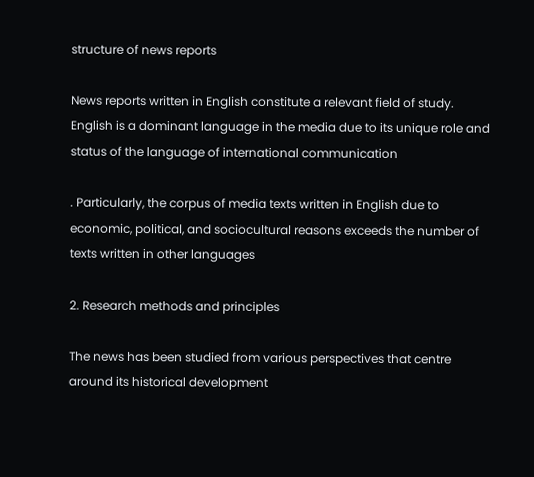structure of news reports

News reports written in English constitute a relevant field of study. English is a dominant language in the media due to its unique role and status of the language of international communication

. Particularly, the corpus of media texts written in English due to economic, political, and sociocultural reasons exceeds the number of texts written in other languages

2. Research methods and principles

The news has been studied from various perspectives that centre around its historical development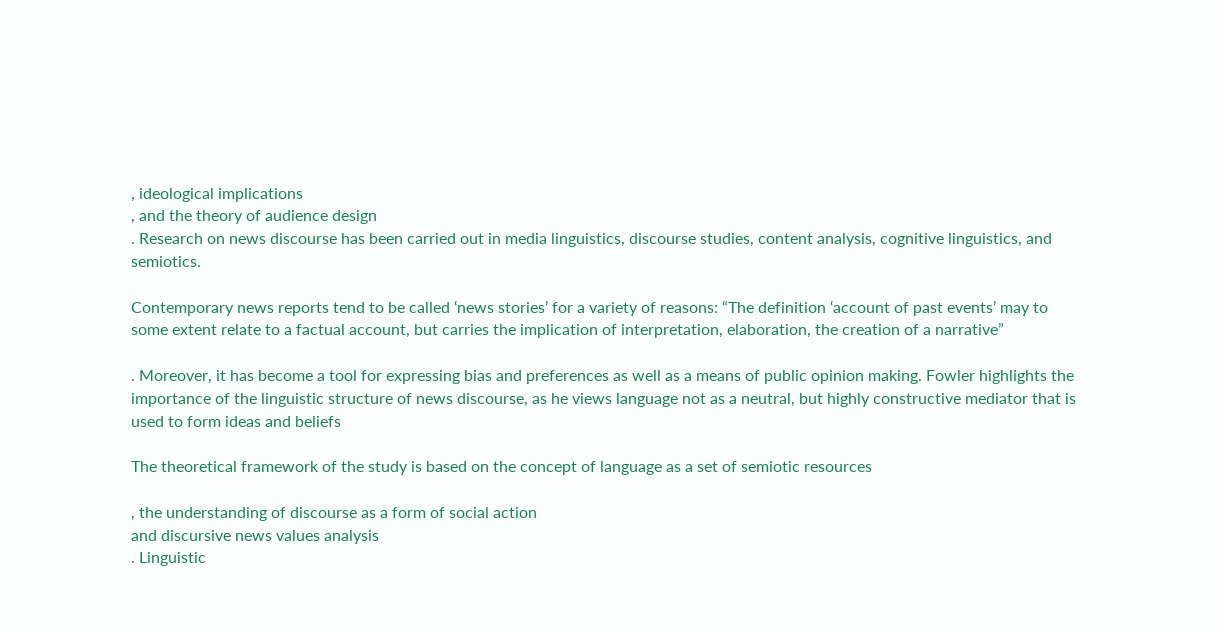, ideological implications
, and the theory of audience design
. Research on news discourse has been carried out in media linguistics, discourse studies, content analysis, cognitive linguistics, and semiotics.

Contemporary news reports tend to be called ‘news stories’ for a variety of reasons: “The definition ‘account of past events’ may to some extent relate to a factual account, but carries the implication of interpretation, elaboration, the creation of a narrative”

. Moreover, it has become a tool for expressing bias and preferences as well as a means of public opinion making. Fowler highlights the importance of the linguistic structure of news discourse, as he views language not as a neutral, but highly constructive mediator that is used to form ideas and beliefs

The theoretical framework of the study is based on the concept of language as a set of semiotic resources

, the understanding of discourse as a form of social action
and discursive news values analysis
. Linguistic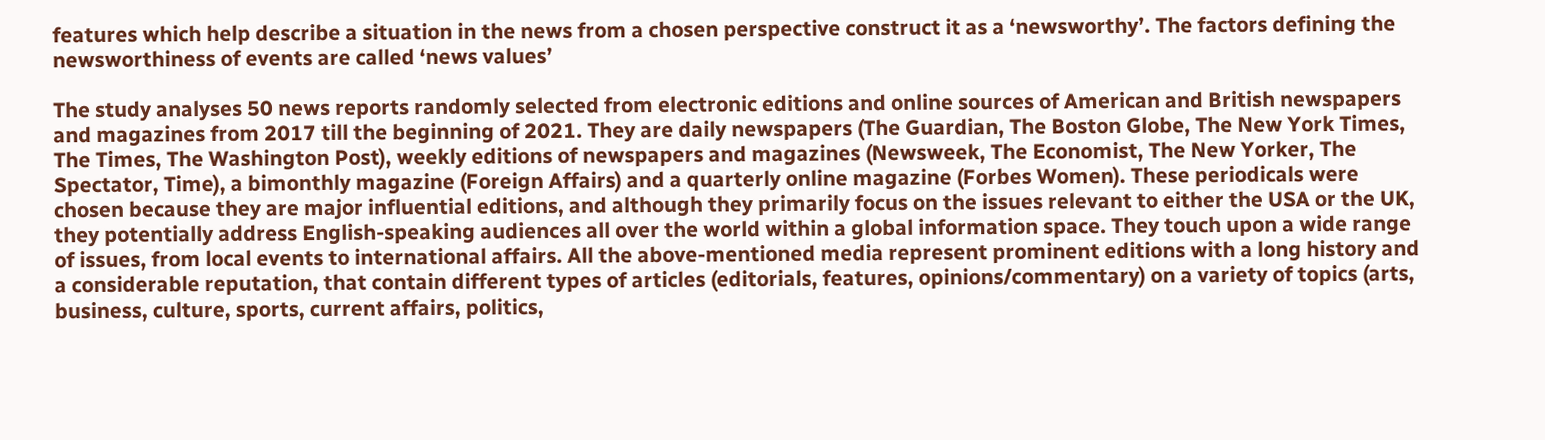features which help describe a situation in the news from a chosen perspective construct it as a ‘newsworthy’. The factors defining the newsworthiness of events are called ‘news values’

The study analyses 50 news reports randomly selected from electronic editions and online sources of American and British newspapers and magazines from 2017 till the beginning of 2021. They are daily newspapers (The Guardian, The Boston Globe, The New York Times, The Times, The Washington Post), weekly editions of newspapers and magazines (Newsweek, The Economist, The New Yorker, The Spectator, Time), a bimonthly magazine (Foreign Affairs) and a quarterly online magazine (Forbes Women). These periodicals were chosen because they are major influential editions, and although they primarily focus on the issues relevant to either the USA or the UK, they potentially address English-speaking audiences all over the world within a global information space. They touch upon a wide range of issues, from local events to international affairs. All the above-mentioned media represent prominent editions with a long history and a considerable reputation, that contain different types of articles (editorials, features, opinions/commentary) on a variety of topics (arts, business, culture, sports, current affairs, politics,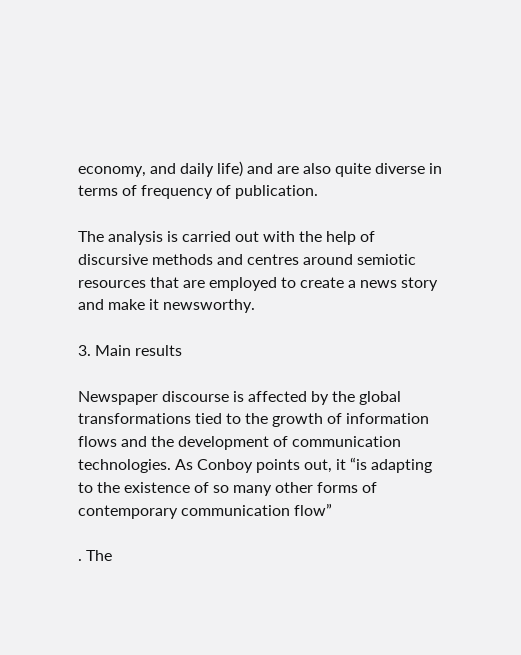economy, and daily life) and are also quite diverse in terms of frequency of publication.

The analysis is carried out with the help of discursive methods and centres around semiotic resources that are employed to create a news story and make it newsworthy.

3. Main results

Newspaper discourse is affected by the global transformations tied to the growth of information flows and the development of communication technologies. As Conboy points out, it “is adapting to the existence of so many other forms of contemporary communication flow”

. The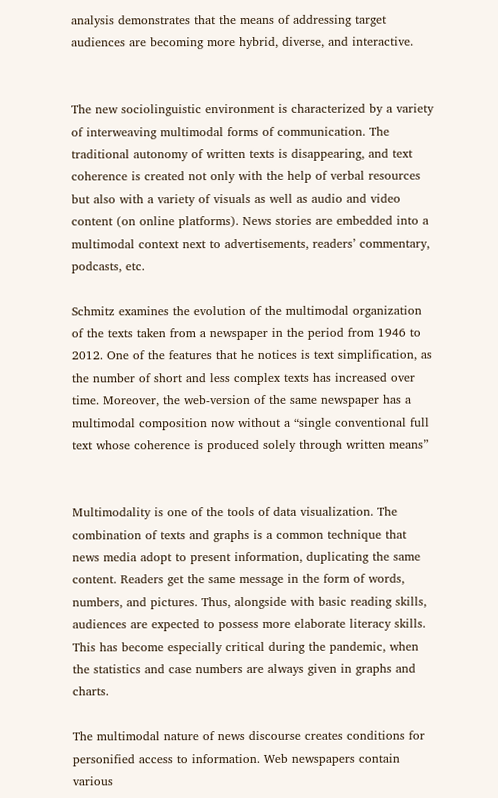analysis demonstrates that the means of addressing target audiences are becoming more hybrid, diverse, and interactive.


The new sociolinguistic environment is characterized by a variety of interweaving multimodal forms of communication. The traditional autonomy of written texts is disappearing, and text coherence is created not only with the help of verbal resources but also with a variety of visuals as well as audio and video content (on online platforms). News stories are embedded into a multimodal context next to advertisements, readers’ commentary, podcasts, etc.

Schmitz examines the evolution of the multimodal organization of the texts taken from a newspaper in the period from 1946 to 2012. One of the features that he notices is text simplification, as the number of short and less complex texts has increased over time. Moreover, the web-version of the same newspaper has a multimodal composition now without a “single conventional full text whose coherence is produced solely through written means”


Multimodality is one of the tools of data visualization. The combination of texts and graphs is a common technique that news media adopt to present information, duplicating the same content. Readers get the same message in the form of words, numbers, and pictures. Thus, alongside with basic reading skills, audiences are expected to possess more elaborate literacy skills. This has become especially critical during the pandemic, when the statistics and case numbers are always given in graphs and charts.

The multimodal nature of news discourse creates conditions for personified access to information. Web newspapers contain various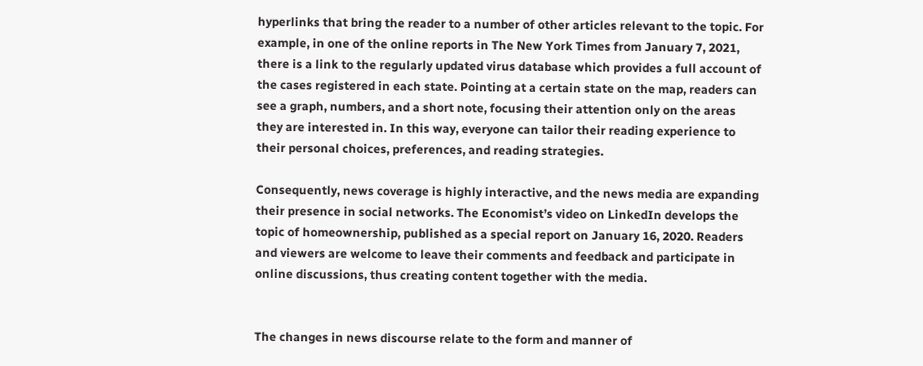hyperlinks that bring the reader to a number of other articles relevant to the topic. For example, in one of the online reports in The New York Times from January 7, 2021, there is a link to the regularly updated virus database which provides a full account of the cases registered in each state. Pointing at a certain state on the map, readers can see a graph, numbers, and a short note, focusing their attention only on the areas they are interested in. In this way, everyone can tailor their reading experience to their personal choices, preferences, and reading strategies.

Consequently, news coverage is highly interactive, and the news media are expanding their presence in social networks. The Economist’s video on LinkedIn develops the topic of homeownership, published as a special report on January 16, 2020. Readers and viewers are welcome to leave their comments and feedback and participate in online discussions, thus creating content together with the media.


The changes in news discourse relate to the form and manner of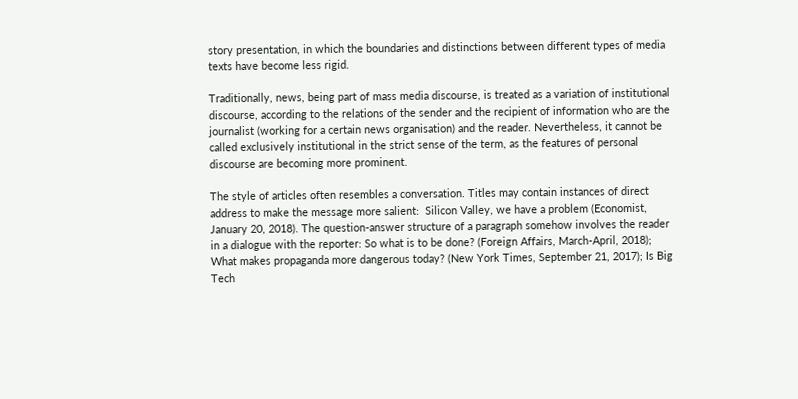story presentation, in which the boundaries and distinctions between different types of media texts have become less rigid.

Traditionally, news, being part of mass media discourse, is treated as a variation of institutional discourse, according to the relations of the sender and the recipient of information who are the journalist (working for a certain news organisation) and the reader. Nevertheless, it cannot be called exclusively institutional in the strict sense of the term, as the features of personal discourse are becoming more prominent.

The style of articles often resembles a conversation. Titles may contain instances of direct address to make the message more salient:  Silicon Valley, we have a problem (Economist, January 20, 2018). The question-answer structure of a paragraph somehow involves the reader in a dialogue with the reporter: So what is to be done? (Foreign Affairs, March-April, 2018); What makes propaganda more dangerous today? (New York Times, September 21, 2017); Is Big Tech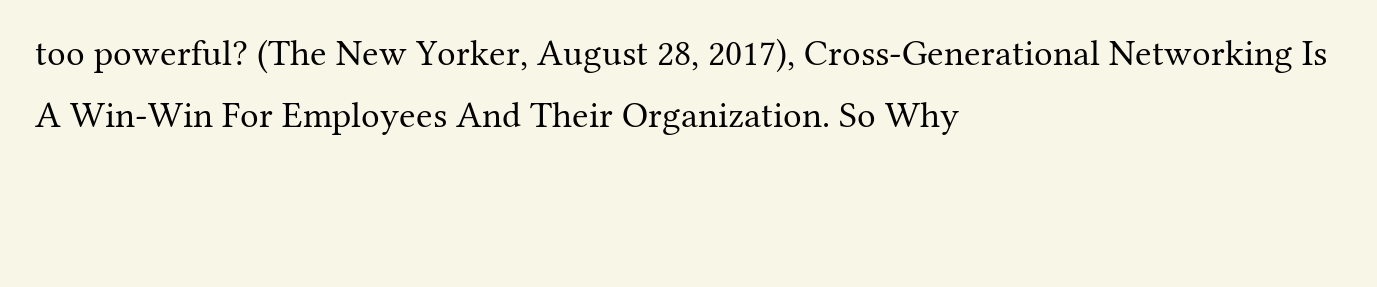too powerful? (The New Yorker, August 28, 2017), Cross-Generational Networking Is A Win-Win For Employees And Their Organization. So Why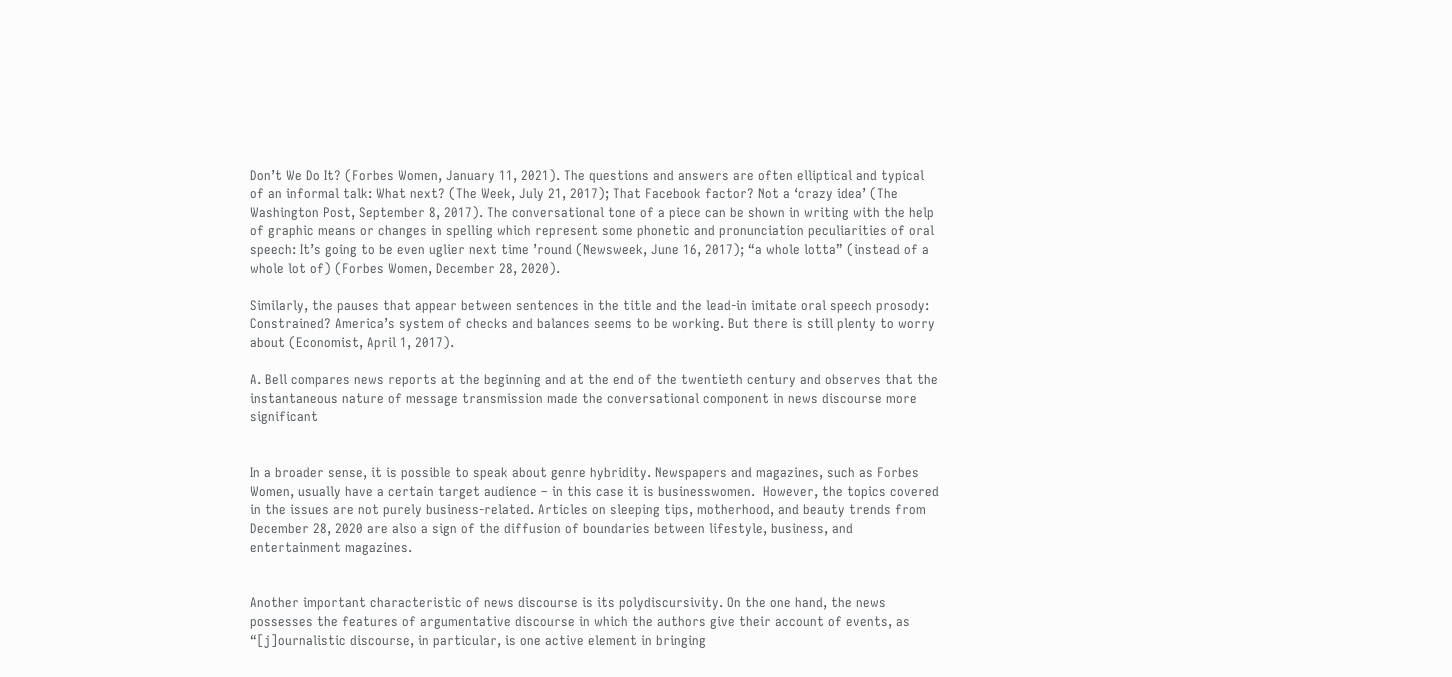Don’t We Do It? (Forbes Women, January 11, 2021). The questions and answers are often elliptical and typical of an informal talk: What next? (The Week, July 21, 2017); That Facebook factor? Not a ‘crazy idea’ (The Washington Post, September 8, 2017). The conversational tone of a piece can be shown in writing with the help of graphic means or changes in spelling which represent some phonetic and pronunciation peculiarities of oral speech: It’s going to be even uglier next time ’round (Newsweek, June 16, 2017); “a whole lotta” (instead of a whole lot of) (Forbes Women, December 28, 2020).

Similarly, the pauses that appear between sentences in the title and the lead-in imitate oral speech prosody: Constrained? America’s system of checks and balances seems to be working. But there is still plenty to worry about (Economist, April 1, 2017).

A. Bell compares news reports at the beginning and at the end of the twentieth century and observes that the instantaneous nature of message transmission made the conversational component in news discourse more significant


In a broader sense, it is possible to speak about genre hybridity. Newspapers and magazines, such as Forbes Women, usually have a certain target audience – in this case it is businesswomen.  However, the topics covered in the issues are not purely business-related. Articles on sleeping tips, motherhood, and beauty trends from December 28, 2020 are also a sign of the diffusion of boundaries between lifestyle, business, and entertainment magazines.


Another important characteristic of news discourse is its polydiscursivity. On the one hand, the news possesses the features of argumentative discourse in which the authors give their account of events, as “[j]ournalistic discourse, in particular, is one active element in bringing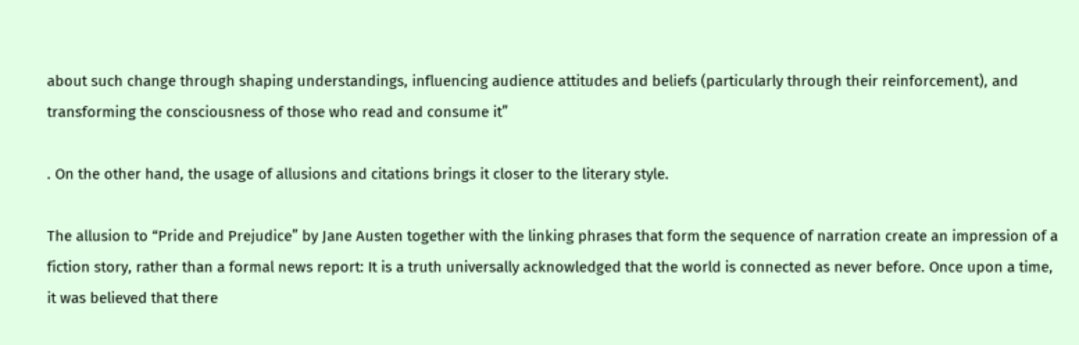about such change through shaping understandings, influencing audience attitudes and beliefs (particularly through their reinforcement), and transforming the consciousness of those who read and consume it”

. On the other hand, the usage of allusions and citations brings it closer to the literary style.

The allusion to “Pride and Prejudice” by Jane Austen together with the linking phrases that form the sequence of narration create an impression of a fiction story, rather than a formal news report: It is a truth universally acknowledged that the world is connected as never before. Once upon a time, it was believed that there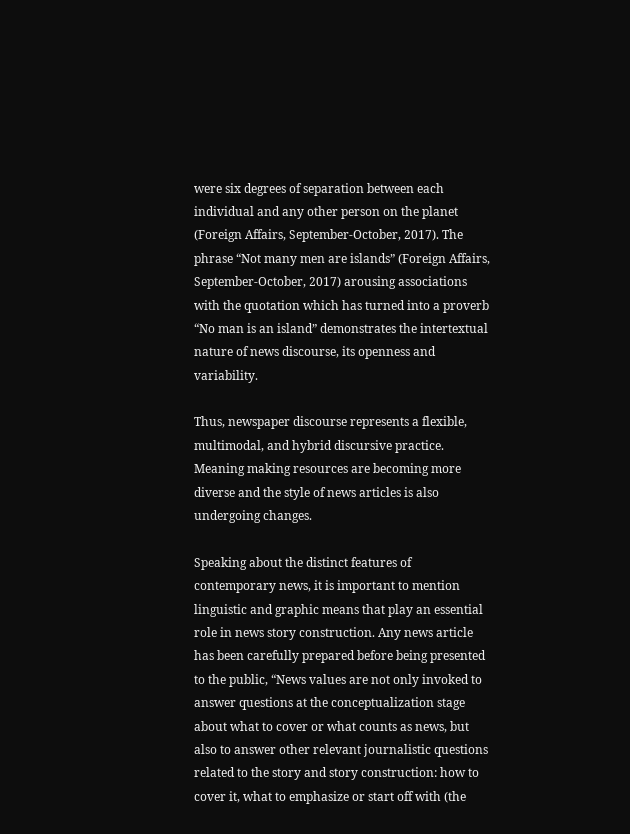were six degrees of separation between each individual and any other person on the planet (Foreign Affairs, September-October, 2017). The phrase “Not many men are islands” (Foreign Affairs, September-October, 2017) arousing associations with the quotation which has turned into a proverb “No man is an island” demonstrates the intertextual nature of news discourse, its openness and variability.

Thus, newspaper discourse represents a flexible, multimodal, and hybrid discursive practice. Meaning making resources are becoming more diverse and the style of news articles is also undergoing changes.

Speaking about the distinct features of contemporary news, it is important to mention linguistic and graphic means that play an essential role in news story construction. Any news article has been carefully prepared before being presented to the public, “News values are not only invoked to answer questions at the conceptualization stage about what to cover or what counts as news, but also to answer other relevant journalistic questions related to the story and story construction: how to cover it, what to emphasize or start off with (the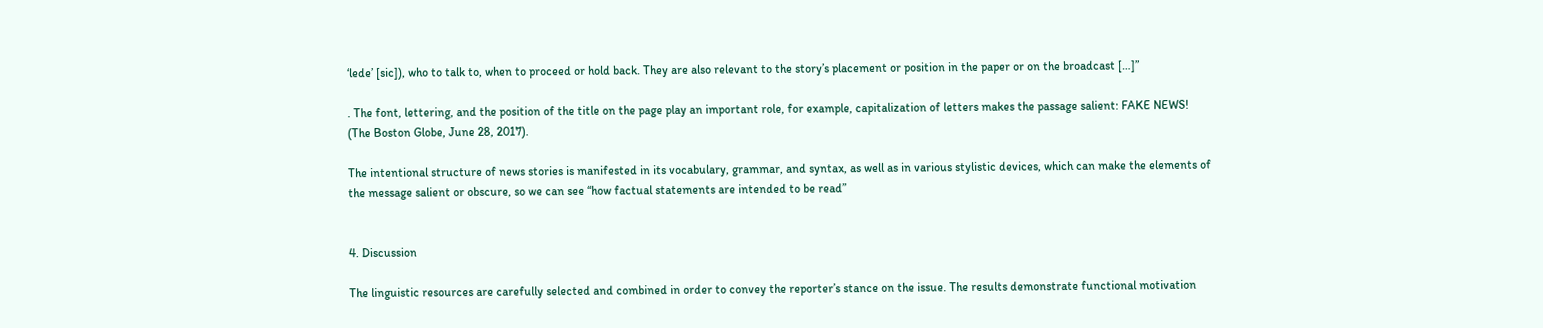‘lede’ [sic]), who to talk to, when to proceed or hold back. They are also relevant to the story’s placement or position in the paper or on the broadcast […]”

. The font, lettering, and the position of the title on the page play an important role, for example, capitalization of letters makes the passage salient: FAKE NEWS! (The Boston Globe, June 28, 2017).

The intentional structure of news stories is manifested in its vocabulary, grammar, and syntax, as well as in various stylistic devices, which can make the elements of the message salient or obscure, so we can see “how factual statements are intended to be read”


4. Discussion

The linguistic resources are carefully selected and combined in order to convey the reporter’s stance on the issue. The results demonstrate functional motivation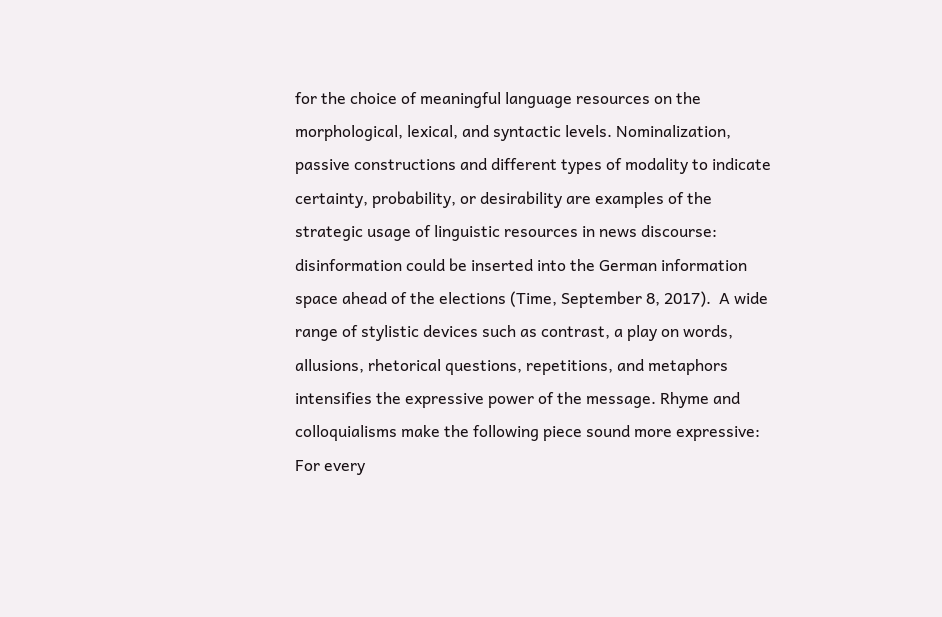for the choice of meaningful language resources on the morphological, lexical, and syntactic levels. Nominalization, passive constructions and different types of modality to indicate certainty, probability, or desirability are examples of the strategic usage of linguistic resources in news discourse: disinformation could be inserted into the German information space ahead of the elections (Time, September 8, 2017).  A wide range of stylistic devices such as contrast, a play on words, allusions, rhetorical questions, repetitions, and metaphors intensifies the expressive power of the message. Rhyme and colloquialisms make the following piece sound more expressive: For every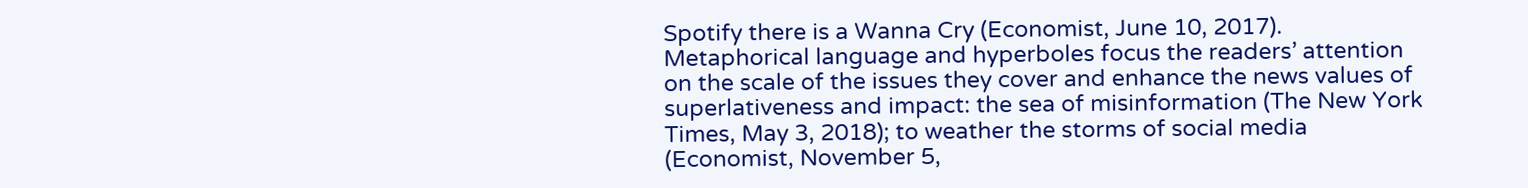Spotify there is a Wanna Cry (Economist, June 10, 2017). Metaphorical language and hyperboles focus the readers’ attention on the scale of the issues they cover and enhance the news values of superlativeness and impact: the sea of misinformation (The New York Times, May 3, 2018); to weather the storms of social media (Economist, November 5,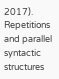2017). Repetitions and parallel syntactic structures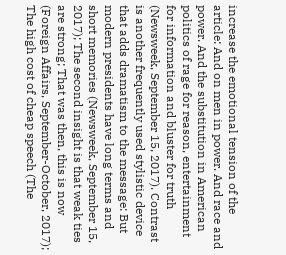increase the emotional tension of the article: And on men in power. And race and power. And the substitution in American politics of rage for reason, entertainment for information and bluster for truth (Newsweek, September 15, 2017). Contrast is another frequently used stylistic device that adds dramatism to the message: But modern presidents have long terms and short memories (Newsweek, September 15, 2017); The second insight is that weak ties are strong; That was then, this is now (Foreign Affairs, September-October, 2017); The high cost of cheap speech (The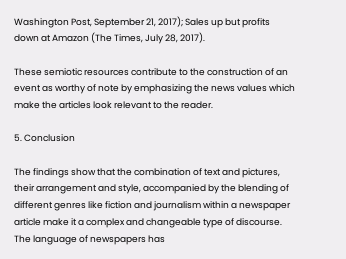Washington Post, September 21, 2017); Sales up but profits down at Amazon (The Times, July 28, 2017).

These semiotic resources contribute to the construction of an event as worthy of note by emphasizing the news values which make the articles look relevant to the reader.

5. Conclusion

The findings show that the combination of text and pictures, their arrangement and style, accompanied by the blending of different genres like fiction and journalism within a newspaper article make it a complex and changeable type of discourse. The language of newspapers has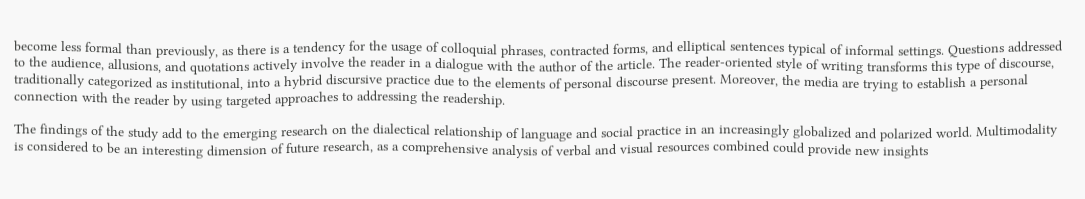become less formal than previously, as there is a tendency for the usage of colloquial phrases, contracted forms, and elliptical sentences typical of informal settings. Questions addressed to the audience, allusions, and quotations actively involve the reader in a dialogue with the author of the article. The reader-oriented style of writing transforms this type of discourse, traditionally categorized as institutional, into a hybrid discursive practice due to the elements of personal discourse present. Moreover, the media are trying to establish a personal connection with the reader by using targeted approaches to addressing the readership.

The findings of the study add to the emerging research on the dialectical relationship of language and social practice in an increasingly globalized and polarized world. Multimodality is considered to be an interesting dimension of future research, as a comprehensive analysis of verbal and visual resources combined could provide new insights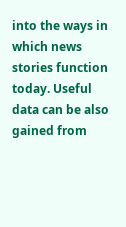into the ways in which news stories function today. Useful data can be also gained from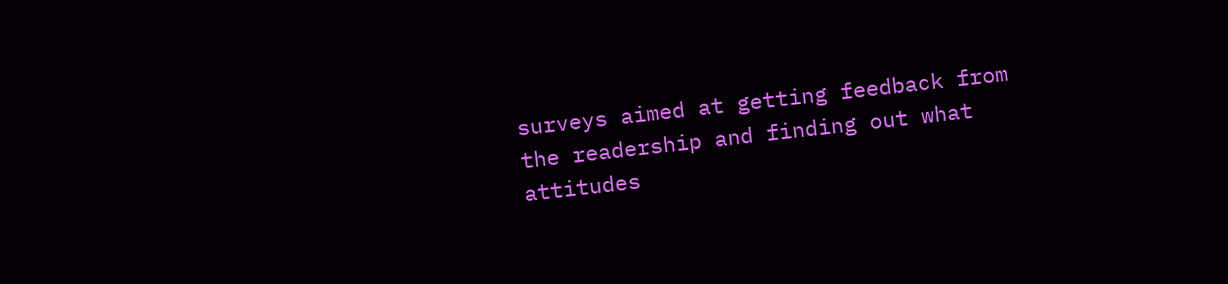surveys aimed at getting feedback from the readership and finding out what attitudes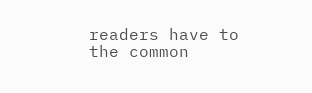readers have to the common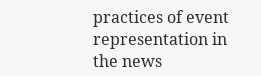practices of event representation in the news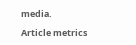media.

Article metrics